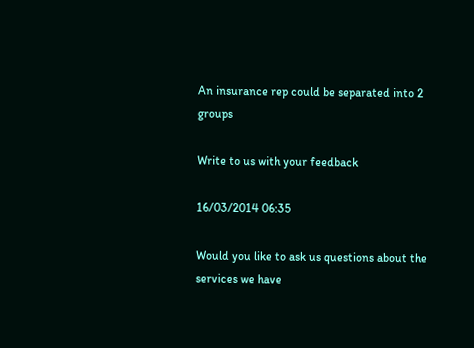An insurance rep could be separated into 2 groups

Write to us with your feedback

16/03/2014 06:35

Would you like to ask us questions about the services we have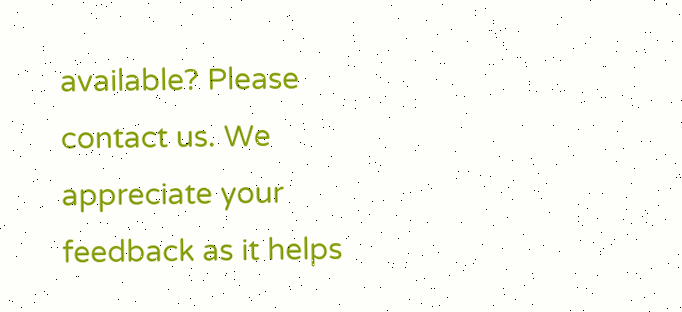available? Please contact us. We appreciate your feedback as it helps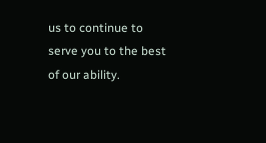us to continue to serve you to the best of our ability.